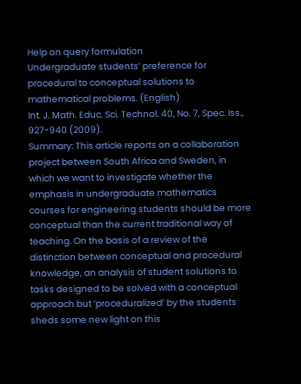Help on query formulation
Undergraduate students’ preference for procedural to conceptual solutions to mathematical problems. (English)
Int. J. Math. Educ. Sci. Technol. 40, No. 7, Spec. Iss., 927-940 (2009).
Summary: This article reports on a collaboration project between South Africa and Sweden, in which we want to investigate whether the emphasis in undergraduate mathematics courses for engineering students should be more conceptual than the current traditional way of teaching. On the basis of a review of the distinction between conceptual and procedural knowledge, an analysis of student solutions to tasks designed to be solved with a conceptual approach but ‘proceduralized’ by the students sheds some new light on this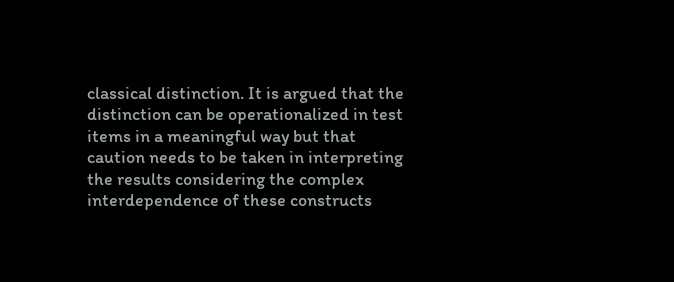classical distinction. It is argued that the distinction can be operationalized in test items in a meaningful way but that caution needs to be taken in interpreting the results considering the complex interdependence of these constructs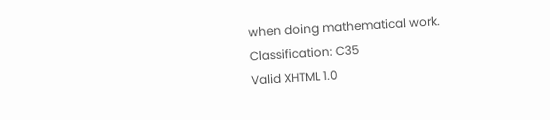when doing mathematical work.
Classification: C35
Valid XHTML 1.0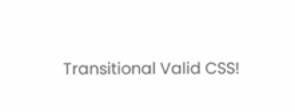Transitional Valid CSS!